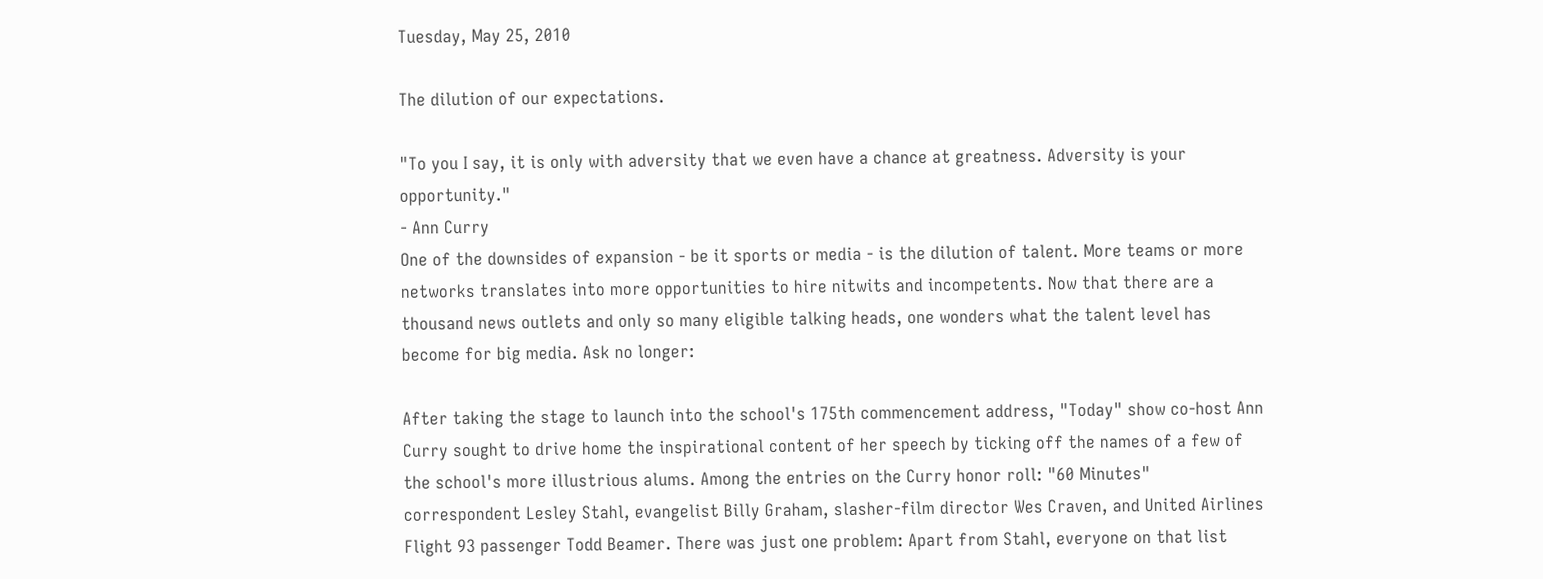Tuesday, May 25, 2010

The dilution of our expectations.

"To you I say, it is only with adversity that we even have a chance at greatness. Adversity is your opportunity."
- Ann Curry
One of the downsides of expansion - be it sports or media - is the dilution of talent. More teams or more networks translates into more opportunities to hire nitwits and incompetents. Now that there are a thousand news outlets and only so many eligible talking heads, one wonders what the talent level has become for big media. Ask no longer:

After taking the stage to launch into the school's 175th commencement address, "Today" show co-host Ann Curry sought to drive home the inspirational content of her speech by ticking off the names of a few of the school's more illustrious alums. Among the entries on the Curry honor roll: "60 Minutes" correspondent Lesley Stahl, evangelist Billy Graham, slasher-film director Wes Craven, and United Airlines Flight 93 passenger Todd Beamer. There was just one problem: Apart from Stahl, everyone on that list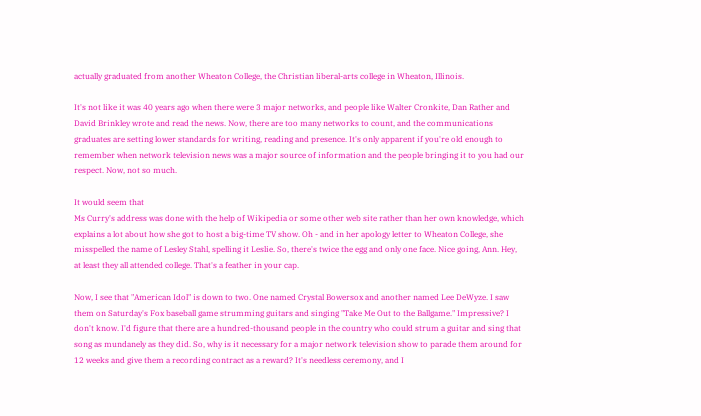actually graduated from another Wheaton College, the Christian liberal-arts college in Wheaton, Illinois.

It's not like it was 40 years ago when there were 3 major networks, and people like Walter Cronkite, Dan Rather and David Brinkley wrote and read the news. Now, there are too many networks to count, and the communications graduates are setting lower standards for writing, reading and presence. It's only apparent if you're old enough to remember when network television news was a major source of information and the people bringing it to you had our respect. Now, not so much.

It would seem that
Ms Curry's address was done with the help of Wikipedia or some other web site rather than her own knowledge, which explains a lot about how she got to host a big-time TV show. Oh - and in her apology letter to Wheaton College, she misspelled the name of Lesley Stahl, spelling it Leslie. So, there's twice the egg and only one face. Nice going, Ann. Hey, at least they all attended college. That's a feather in your cap.

Now, I see that "American Idol" is down to two. One named Crystal Bowersox and another named Lee DeWyze. I saw them on Saturday's Fox baseball game strumming guitars and singing "Take Me Out to the Ballgame." Impressive? I don't know. I'd figure that there are a hundred-thousand people in the country who could strum a guitar and sing that song as mundanely as they did. So, why is it necessary for a major network television show to parade them around for 12 weeks and give them a recording contract as a reward? It's needless ceremony, and I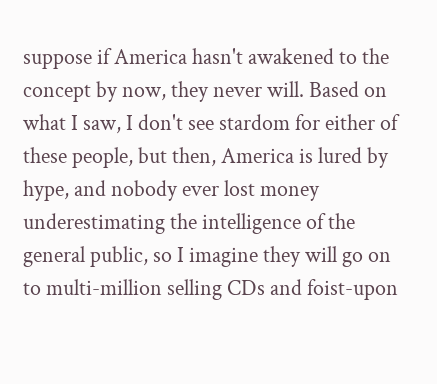suppose if America hasn't awakened to the concept by now, they never will. Based on what I saw, I don't see stardom for either of these people, but then, America is lured by hype, and nobody ever lost money underestimating the intelligence of the general public, so I imagine they will go on to multi-million selling CDs and foist-upon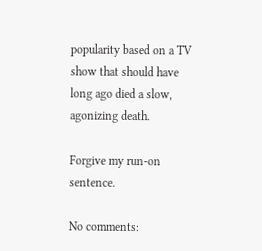popularity based on a TV show that should have long ago died a slow, agonizing death.

Forgive my run-on sentence.

No comments: